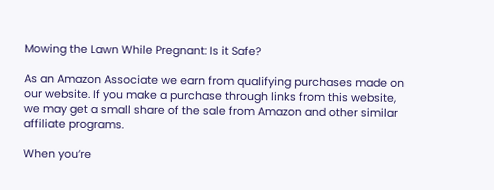Mowing the Lawn While Pregnant: Is it Safe?

As an Amazon Associate we earn from qualifying purchases made on our website. If you make a purchase through links from this website, we may get a small share of the sale from Amazon and other similar affiliate programs.

When you’re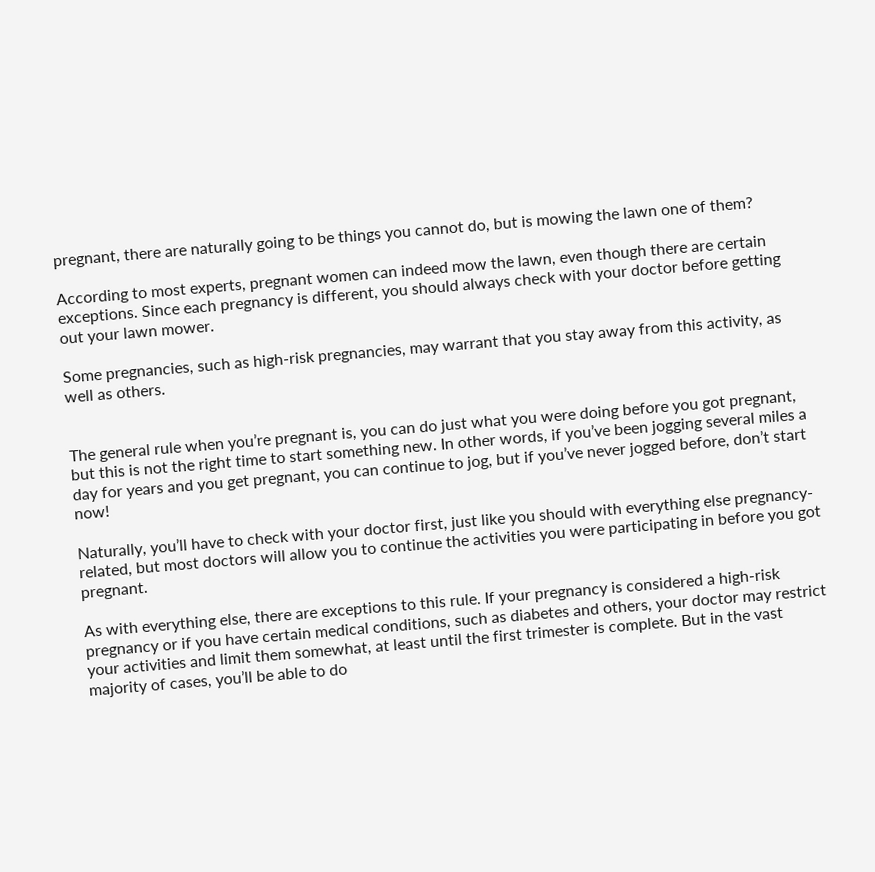pregnant, there are naturally going to be things you cannot do, but is mowing the lawn one of them?

According to most experts, pregnant women can indeed mow the lawn, even though there are certain exceptions. Since each pregnancy is different, you should always check with your doctor before getting out your lawn mower.

Some pregnancies, such as high-risk pregnancies, may warrant that you stay away from this activity, as well as others.


The general rule when you’re pregnant is, you can do just what you were doing before you got pregnant, but this is not the right time to start something new. In other words, if you’ve been jogging several miles a day for years and you get pregnant, you can continue to jog, but if you’ve never jogged before, don’t start now!

Naturally, you’ll have to check with your doctor first, just like you should with everything else pregnancy-related, but most doctors will allow you to continue the activities you were participating in before you got pregnant.

As with everything else, there are exceptions to this rule. If your pregnancy is considered a high-risk pregnancy or if you have certain medical conditions, such as diabetes and others, your doctor may restrict your activities and limit them somewhat, at least until the first trimester is complete. But in the vast majority of cases, you’ll be able to do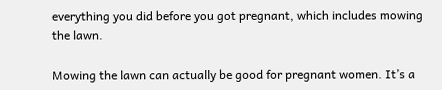everything you did before you got pregnant, which includes mowing the lawn.

Mowing the lawn can actually be good for pregnant women. It’s a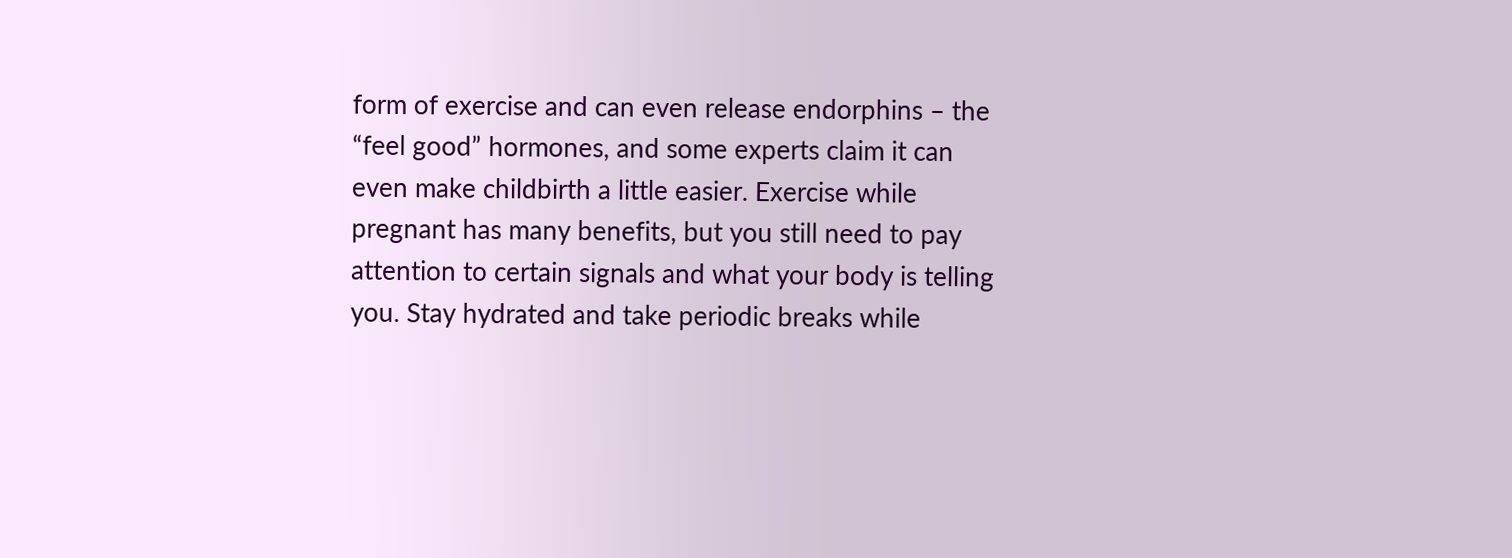form of exercise and can even release endorphins – the “feel good” hormones, and some experts claim it can even make childbirth a little easier. Exercise while pregnant has many benefits, but you still need to pay attention to certain signals and what your body is telling you. Stay hydrated and take periodic breaks while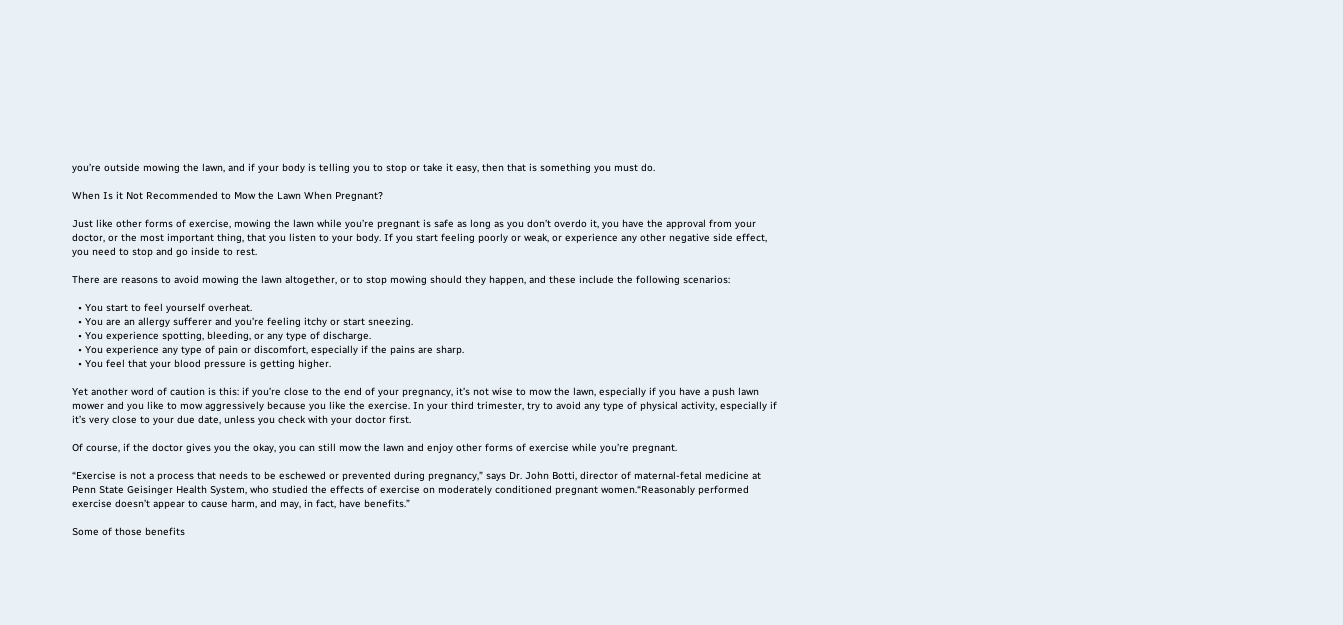you’re outside mowing the lawn, and if your body is telling you to stop or take it easy, then that is something you must do.

When Is it Not Recommended to Mow the Lawn When Pregnant?

Just like other forms of exercise, mowing the lawn while you’re pregnant is safe as long as you don’t overdo it, you have the approval from your doctor, or the most important thing, that you listen to your body. If you start feeling poorly or weak, or experience any other negative side effect, you need to stop and go inside to rest.

There are reasons to avoid mowing the lawn altogether, or to stop mowing should they happen, and these include the following scenarios:

  • You start to feel yourself overheat.
  • You are an allergy sufferer and you’re feeling itchy or start sneezing.
  • You experience spotting, bleeding, or any type of discharge.
  • You experience any type of pain or discomfort, especially if the pains are sharp.
  • You feel that your blood pressure is getting higher.

Yet another word of caution is this: if you’re close to the end of your pregnancy, it’s not wise to mow the lawn, especially if you have a push lawn mower and you like to mow aggressively because you like the exercise. In your third trimester, try to avoid any type of physical activity, especially if it’s very close to your due date, unless you check with your doctor first.

Of course, if the doctor gives you the okay, you can still mow the lawn and enjoy other forms of exercise while you’re pregnant.

“Exercise is not a process that needs to be eschewed or prevented during pregnancy,” says Dr. John Botti, director of maternal-fetal medicine at Penn State Geisinger Health System, who studied the effects of exercise on moderately conditioned pregnant women.“Reasonably performed exercise doesn’t appear to cause harm, and may, in fact, have benefits.”

Some of those benefits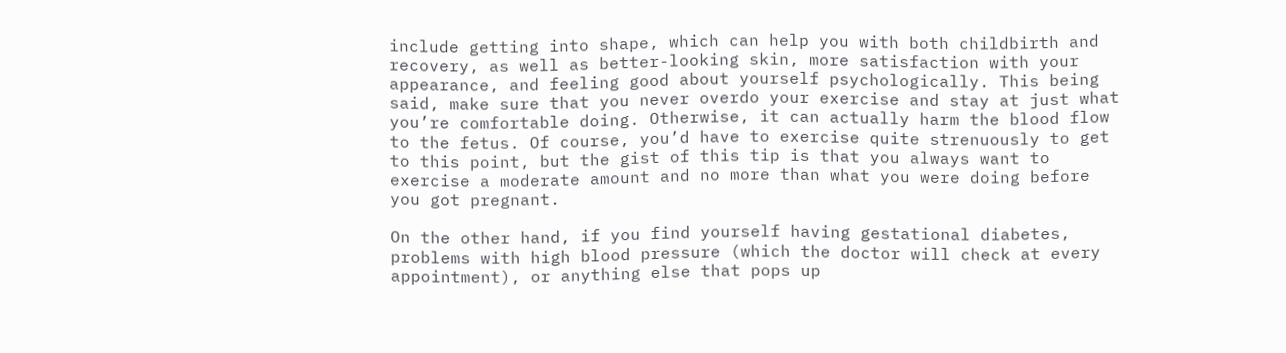include getting into shape, which can help you with both childbirth and recovery, as well as better-looking skin, more satisfaction with your appearance, and feeling good about yourself psychologically. This being said, make sure that you never overdo your exercise and stay at just what you’re comfortable doing. Otherwise, it can actually harm the blood flow to the fetus. Of course, you’d have to exercise quite strenuously to get to this point, but the gist of this tip is that you always want to exercise a moderate amount and no more than what you were doing before you got pregnant.

On the other hand, if you find yourself having gestational diabetes, problems with high blood pressure (which the doctor will check at every appointment), or anything else that pops up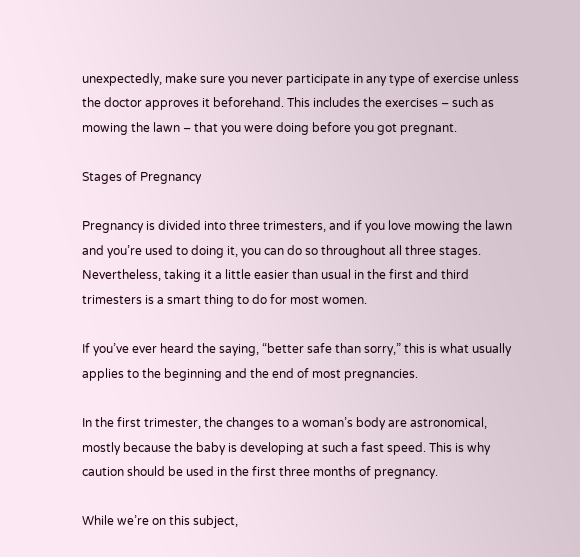unexpectedly, make sure you never participate in any type of exercise unless the doctor approves it beforehand. This includes the exercises – such as mowing the lawn – that you were doing before you got pregnant.

Stages of Pregnancy

Pregnancy is divided into three trimesters, and if you love mowing the lawn and you’re used to doing it, you can do so throughout all three stages. Nevertheless, taking it a little easier than usual in the first and third trimesters is a smart thing to do for most women.

If you’ve ever heard the saying, “better safe than sorry,” this is what usually applies to the beginning and the end of most pregnancies.

In the first trimester, the changes to a woman’s body are astronomical, mostly because the baby is developing at such a fast speed. This is why caution should be used in the first three months of pregnancy.

While we’re on this subject,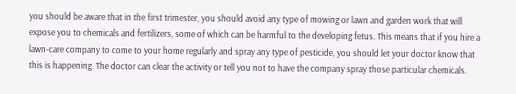you should be aware that in the first trimester, you should avoid any type of mowing or lawn and garden work that will expose you to chemicals and fertilizers, some of which can be harmful to the developing fetus. This means that if you hire a lawn-care company to come to your home regularly and spray any type of pesticide, you should let your doctor know that this is happening. The doctor can clear the activity or tell you not to have the company spray those particular chemicals.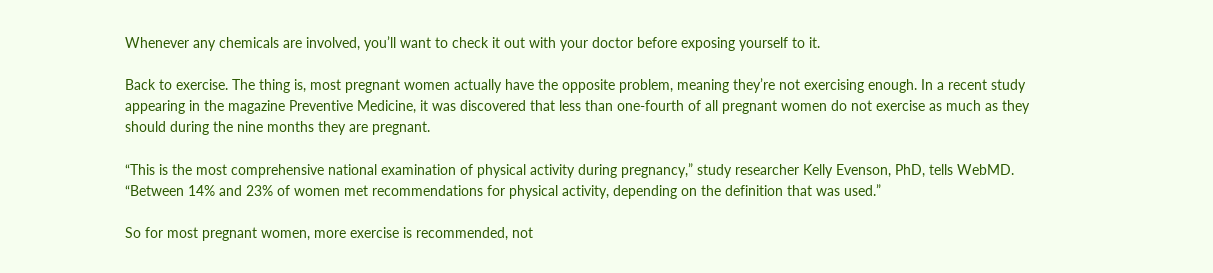Whenever any chemicals are involved, you’ll want to check it out with your doctor before exposing yourself to it.

Back to exercise. The thing is, most pregnant women actually have the opposite problem, meaning they’re not exercising enough. In a recent study appearing in the magazine Preventive Medicine, it was discovered that less than one-fourth of all pregnant women do not exercise as much as they should during the nine months they are pregnant.

“This is the most comprehensive national examination of physical activity during pregnancy,” study researcher Kelly Evenson, PhD, tells WebMD. “Between 14% and 23% of women met recommendations for physical activity, depending on the definition that was used.”

So for most pregnant women, more exercise is recommended, not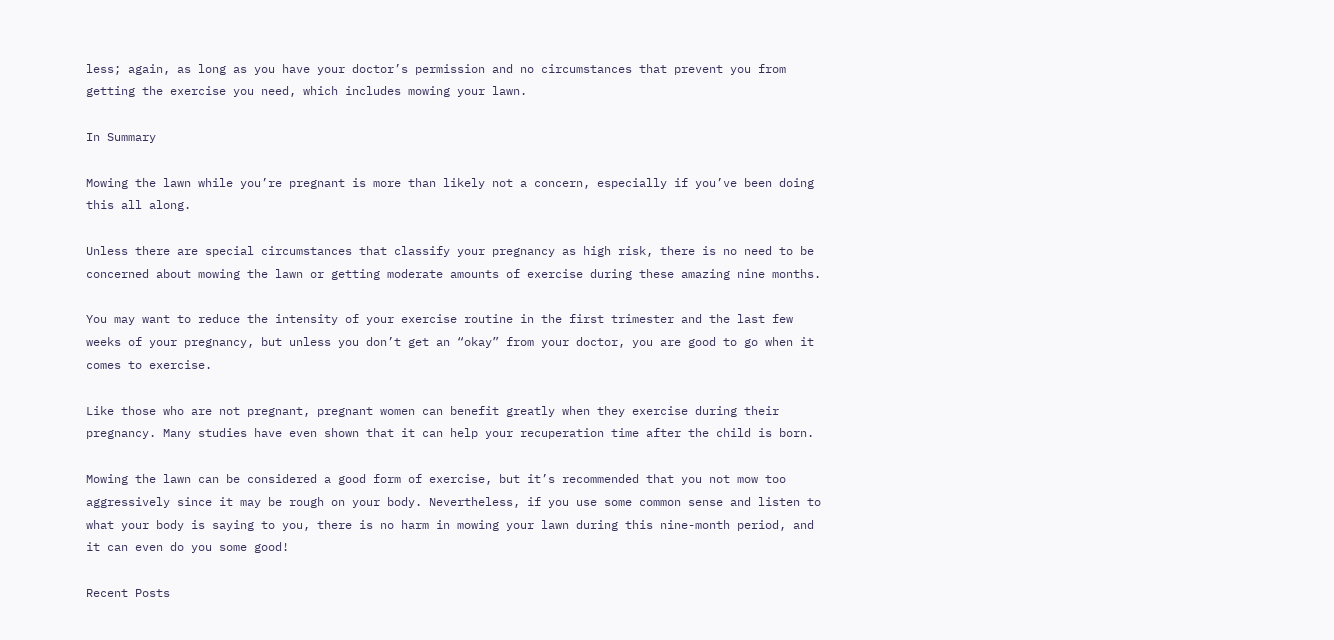less; again, as long as you have your doctor’s permission and no circumstances that prevent you from getting the exercise you need, which includes mowing your lawn.

In Summary

Mowing the lawn while you’re pregnant is more than likely not a concern, especially if you’ve been doing this all along.

Unless there are special circumstances that classify your pregnancy as high risk, there is no need to be concerned about mowing the lawn or getting moderate amounts of exercise during these amazing nine months.

You may want to reduce the intensity of your exercise routine in the first trimester and the last few weeks of your pregnancy, but unless you don’t get an “okay” from your doctor, you are good to go when it comes to exercise.

Like those who are not pregnant, pregnant women can benefit greatly when they exercise during their pregnancy. Many studies have even shown that it can help your recuperation time after the child is born.

Mowing the lawn can be considered a good form of exercise, but it’s recommended that you not mow too aggressively since it may be rough on your body. Nevertheless, if you use some common sense and listen to what your body is saying to you, there is no harm in mowing your lawn during this nine-month period, and it can even do you some good!

Recent Posts